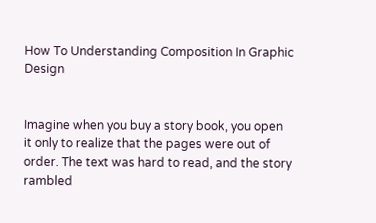How To Understanding Composition In Graphic Design


Imagine when you buy a story book, you open it only to realize that the pages were out of order. The text was hard to read, and the story rambled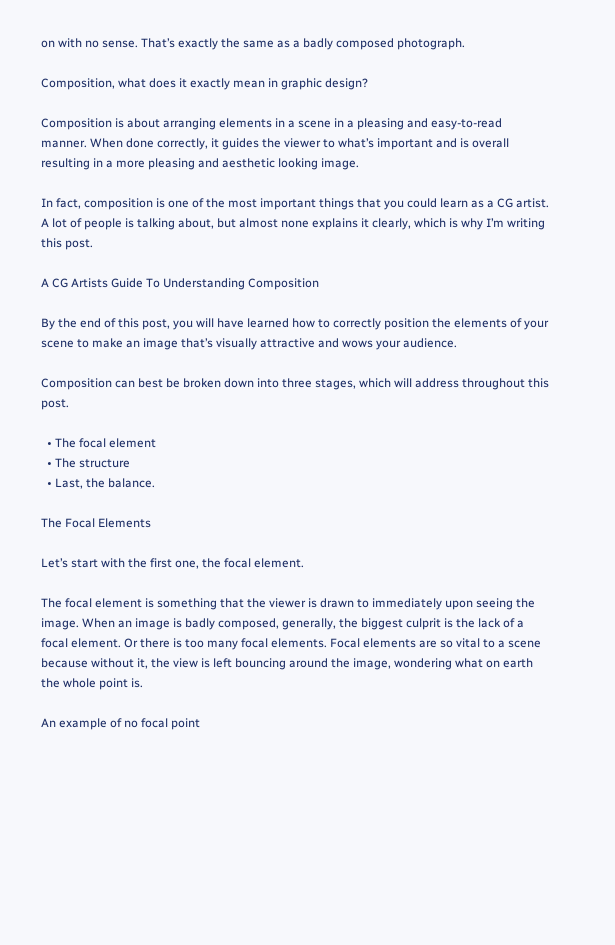on with no sense. That’s exactly the same as a badly composed photograph.

Composition, what does it exactly mean in graphic design?

Composition is about arranging elements in a scene in a pleasing and easy-to-read manner. When done correctly, it guides the viewer to what’s important and is overall resulting in a more pleasing and aesthetic looking image.

In fact, composition is one of the most important things that you could learn as a CG artist. A lot of people is talking about, but almost none explains it clearly, which is why I’m writing this post.

A CG Artists Guide To Understanding Composition

By the end of this post, you will have learned how to correctly position the elements of your scene to make an image that’s visually attractive and wows your audience.

Composition can best be broken down into three stages, which will address throughout this post.

  • The focal element
  • The structure
  • Last, the balance.

The Focal Elements

Let’s start with the first one, the focal element.

The focal element is something that the viewer is drawn to immediately upon seeing the image. When an image is badly composed, generally, the biggest culprit is the lack of a focal element. Or there is too many focal elements. Focal elements are so vital to a scene because without it, the view is left bouncing around the image, wondering what on earth the whole point is.

An example of no focal point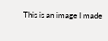This is an image I made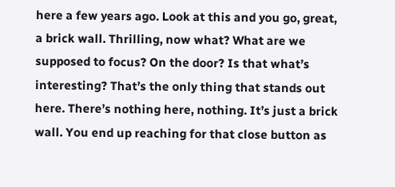here a few years ago. Look at this and you go, great, a brick wall. Thrilling, now what? What are we supposed to focus? On the door? Is that what’s interesting? That’s the only thing that stands out here. There’s nothing here, nothing. It’s just a brick wall. You end up reaching for that close button as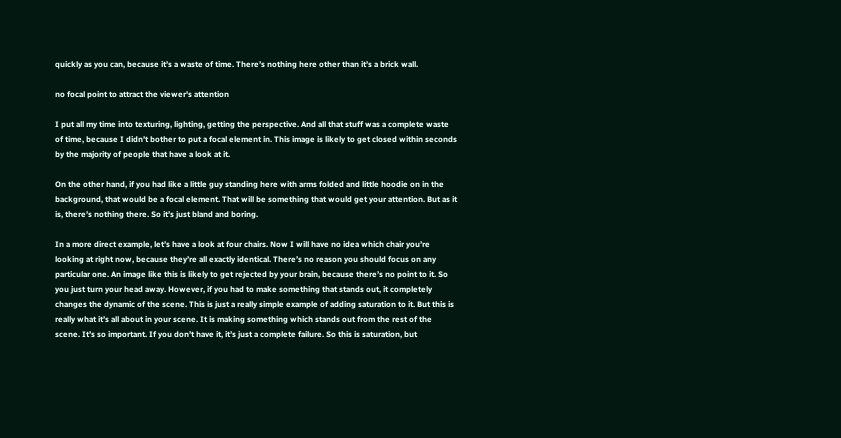quickly as you can, because it’s a waste of time. There’s nothing here other than it’s a brick wall.

no focal point to attract the viewer's attention

I put all my time into texturing, lighting, getting the perspective. And all that stuff was a complete waste of time, because I didn’t bother to put a focal element in. This image is likely to get closed within seconds by the majority of people that have a look at it.

On the other hand, if you had like a little guy standing here with arms folded and little hoodie on in the background, that would be a focal element. That will be something that would get your attention. But as it is, there’s nothing there. So it’s just bland and boring.

In a more direct example, let’s have a look at four chairs. Now I will have no idea which chair you’re looking at right now, because they’re all exactly identical. There’s no reason you should focus on any particular one. An image like this is likely to get rejected by your brain, because there’s no point to it. So you just turn your head away. However, if you had to make something that stands out, it completely changes the dynamic of the scene. This is just a really simple example of adding saturation to it. But this is really what it’s all about in your scene. It is making something which stands out from the rest of the scene. It’s so important. If you don’t have it, it’s just a complete failure. So this is saturation, but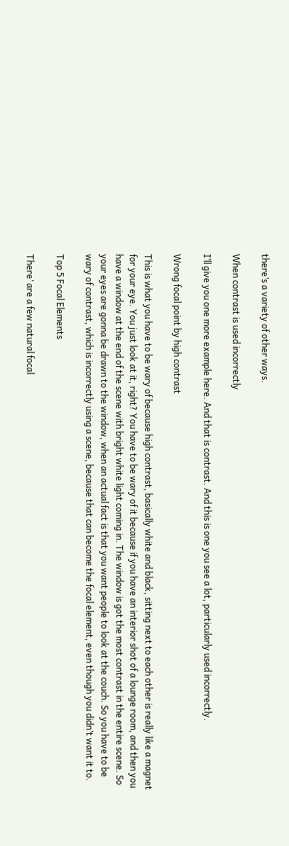there’s a variety of other ways.

When contrast is used incorrectly

I’ll give you one more example here. And that is contrast. And this is one you see a lot, particularly used incorrectly.

Wrong focal point by high contrast

This is what you have to be wary of because high contrast, basically white and black, sitting next to each other is really like a magnet for your eye. You just look at it, right? You have to be wary of it because if you have an interior shot of a lounge room, and then you have a window at the end of the scene with bright white light coming in. The window is got the most contrast in the entire scene. So your eyes are gonna be drawn to the window, when an actual fact is that you want people to look at the couch. So you have to be wary of contrast, which is incorrectly using a scene, because that can become the focal element, even though you didn’t want it to.

Top 5 Focal Elements

There’ are a few natural focal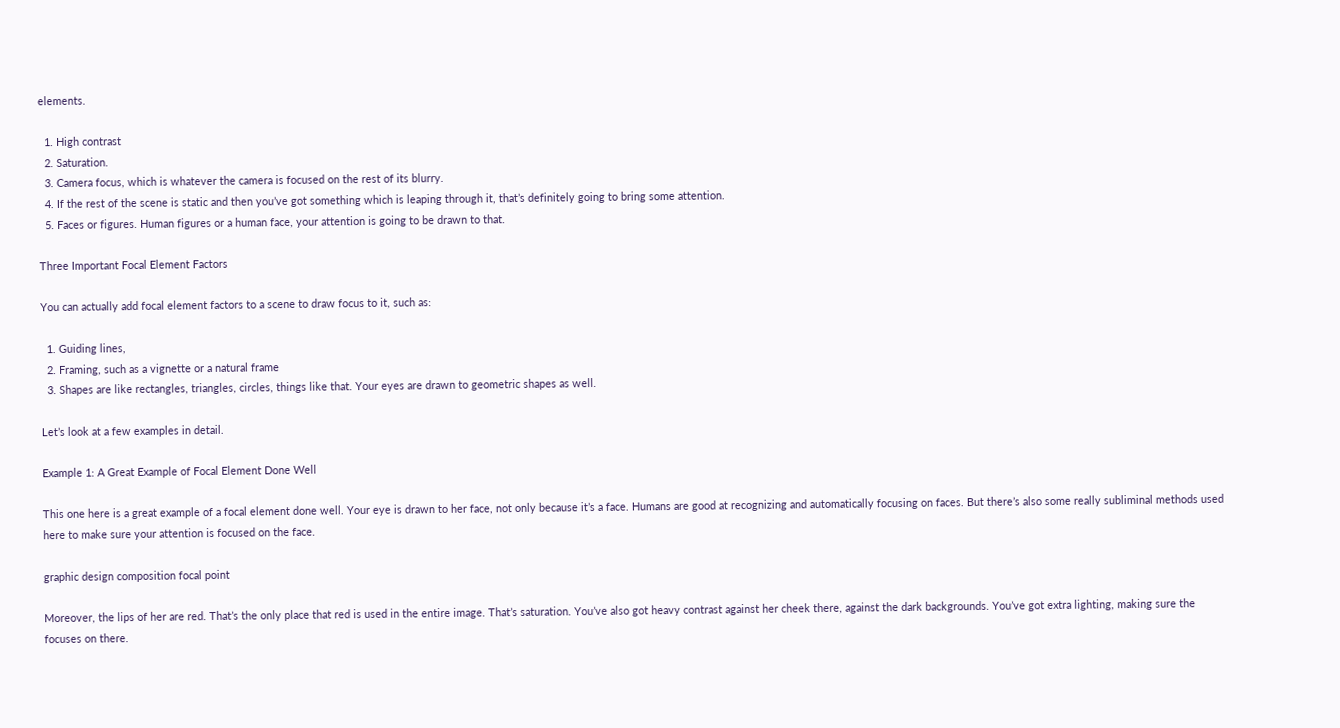elements.

  1. High contrast
  2. Saturation.
  3. Camera focus, which is whatever the camera is focused on the rest of its blurry.
  4. If the rest of the scene is static and then you’ve got something which is leaping through it, that’s definitely going to bring some attention.
  5. Faces or figures. Human figures or a human face, your attention is going to be drawn to that.

Three Important Focal Element Factors

You can actually add focal element factors to a scene to draw focus to it, such as:

  1. Guiding lines,
  2. Framing, such as a vignette or a natural frame
  3. Shapes are like rectangles, triangles, circles, things like that. Your eyes are drawn to geometric shapes as well.

Let’s look at a few examples in detail.

Example 1: A Great Example of Focal Element Done Well

This one here is a great example of a focal element done well. Your eye is drawn to her face, not only because it’s a face. Humans are good at recognizing and automatically focusing on faces. But there’s also some really subliminal methods used here to make sure your attention is focused on the face.

graphic design composition focal point

Moreover, the lips of her are red. That’s the only place that red is used in the entire image. That’s saturation. You’ve also got heavy contrast against her cheek there, against the dark backgrounds. You’ve got extra lighting, making sure the focuses on there.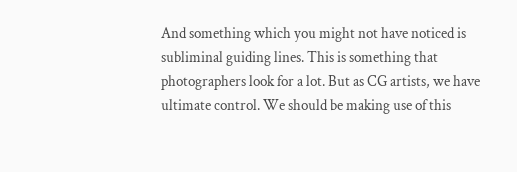And something which you might not have noticed is subliminal guiding lines. This is something that photographers look for a lot. But as CG artists, we have ultimate control. We should be making use of this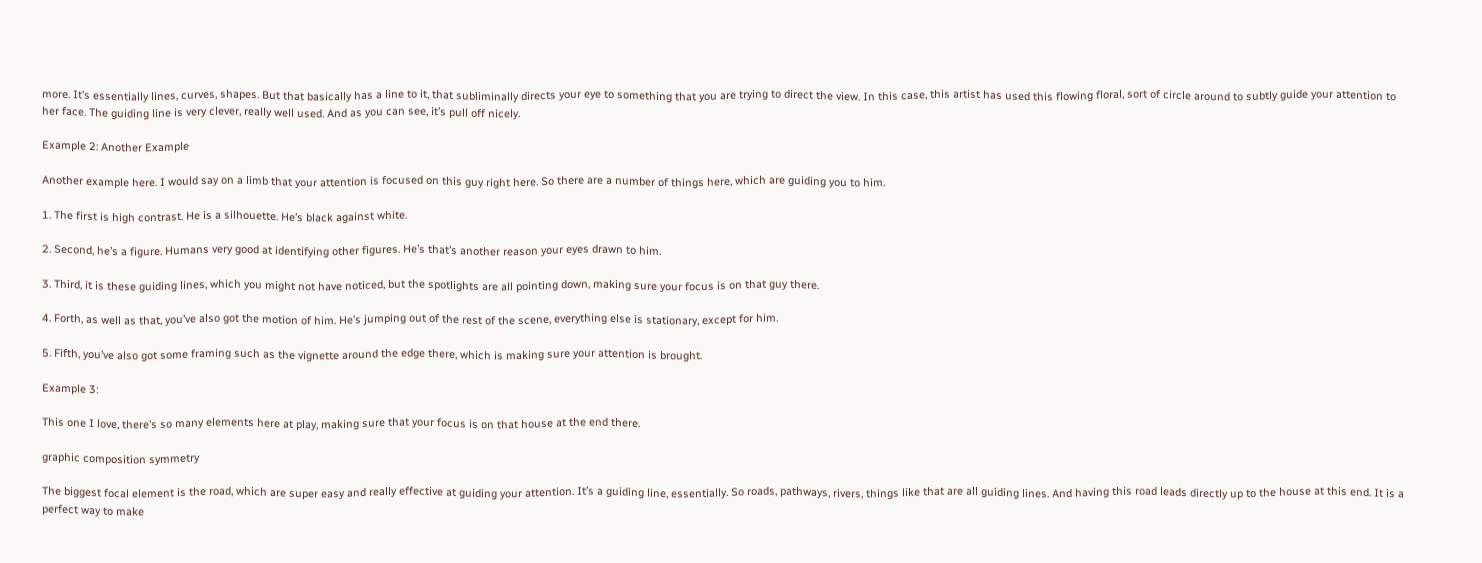more. It’s essentially lines, curves, shapes. But that basically has a line to it, that subliminally directs your eye to something that you are trying to direct the view. In this case, this artist has used this flowing floral, sort of circle around to subtly guide your attention to her face. The guiding line is very clever, really well used. And as you can see, it’s pull off nicely.

Example 2: Another Example

Another example here. I would say on a limb that your attention is focused on this guy right here. So there are a number of things here, which are guiding you to him.

1. The first is high contrast. He is a silhouette. He’s black against white.

2. Second, he’s a figure. Humans very good at identifying other figures. He’s that’s another reason your eyes drawn to him.

3. Third, it is these guiding lines, which you might not have noticed, but the spotlights are all pointing down, making sure your focus is on that guy there.

4. Forth, as well as that, you’ve also got the motion of him. He’s jumping out of the rest of the scene, everything else is stationary, except for him.

5. Fifth, you’ve also got some framing such as the vignette around the edge there, which is making sure your attention is brought.

Example 3:

This one I love, there’s so many elements here at play, making sure that your focus is on that house at the end there.

graphic composition symmetry

The biggest focal element is the road, which are super easy and really effective at guiding your attention. It’s a guiding line, essentially. So roads, pathways, rivers, things like that are all guiding lines. And having this road leads directly up to the house at this end. It is a perfect way to make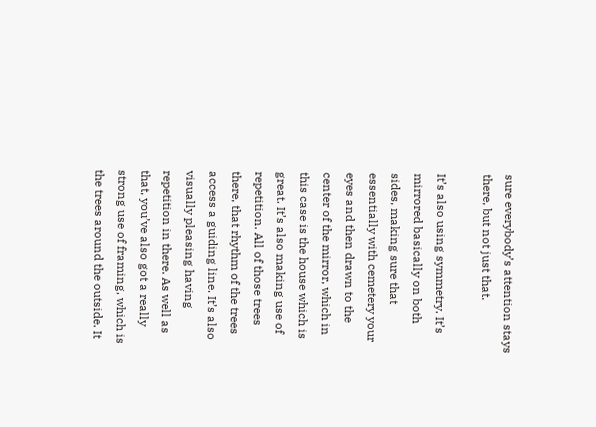sure everybody’s attention stays there, but not just that.

It’s also using symmetry. It’s mirrored basically on both sides, making sure that essentially with cemetery your eyes and then drawn to the center of the mirror, which in this case is the house which is great. It’s also making use of repetition. All of those trees there, that rhythm of the trees access a guiding line. It’s also visually pleasing having repetition in there. As well as that, you’ve also got a really strong use of framing, which is the trees around the outside. It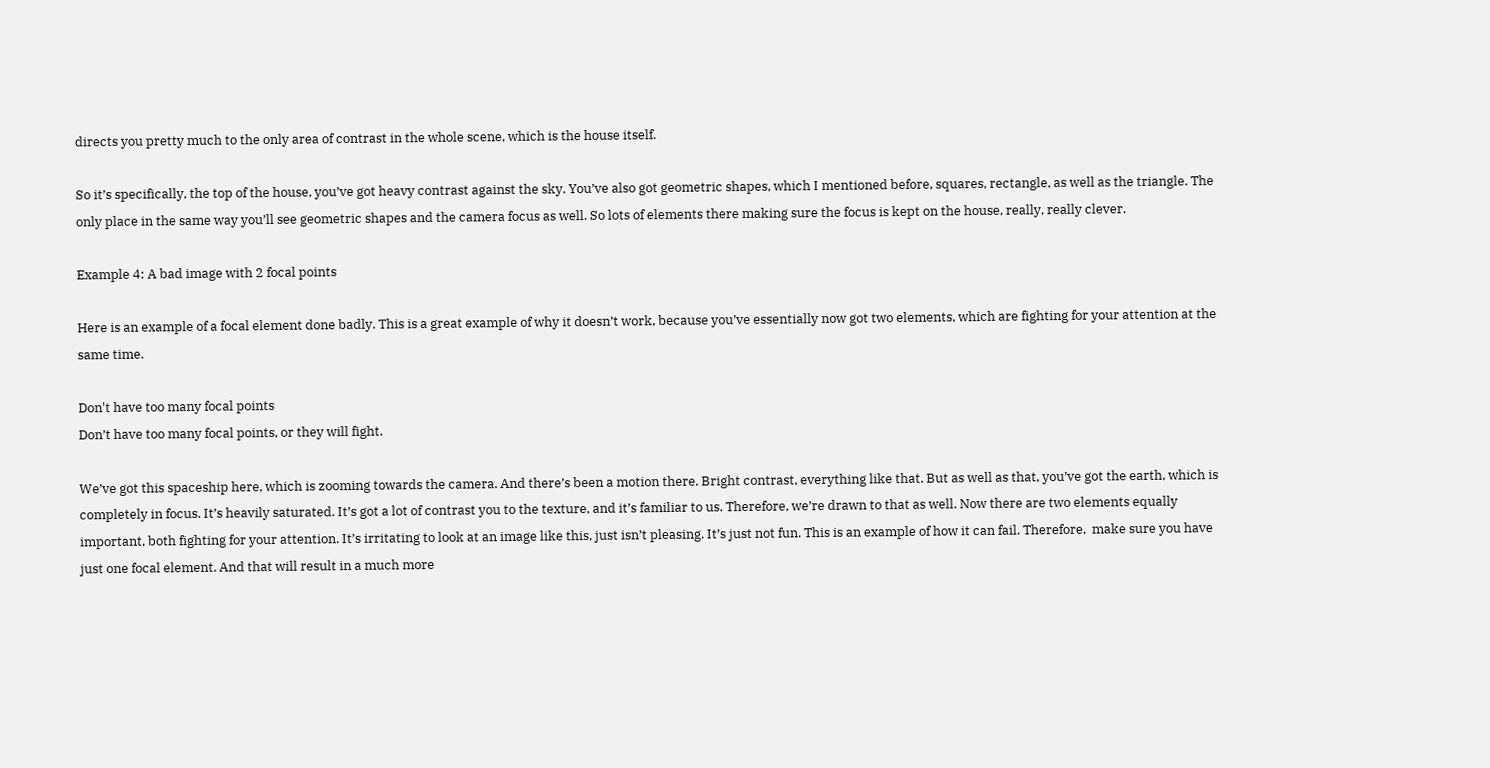directs you pretty much to the only area of contrast in the whole scene, which is the house itself.

So it’s specifically, the top of the house, you’ve got heavy contrast against the sky. You’ve also got geometric shapes, which I mentioned before, squares, rectangle, as well as the triangle. The only place in the same way you’ll see geometric shapes and the camera focus as well. So lots of elements there making sure the focus is kept on the house, really, really clever.

Example 4: A bad image with 2 focal points

Here is an example of a focal element done badly. This is a great example of why it doesn’t work, because you’ve essentially now got two elements, which are fighting for your attention at the same time.

Don't have too many focal points
Don’t have too many focal points, or they will fight.

We’ve got this spaceship here, which is zooming towards the camera. And there’s been a motion there. Bright contrast, everything like that. But as well as that, you’ve got the earth, which is completely in focus. It’s heavily saturated. It’s got a lot of contrast you to the texture, and it’s familiar to us. Therefore, we’re drawn to that as well. Now there are two elements equally important, both fighting for your attention. It’s irritating to look at an image like this, just isn’t pleasing. It’s just not fun. This is an example of how it can fail. Therefore,  make sure you have just one focal element. And that will result in a much more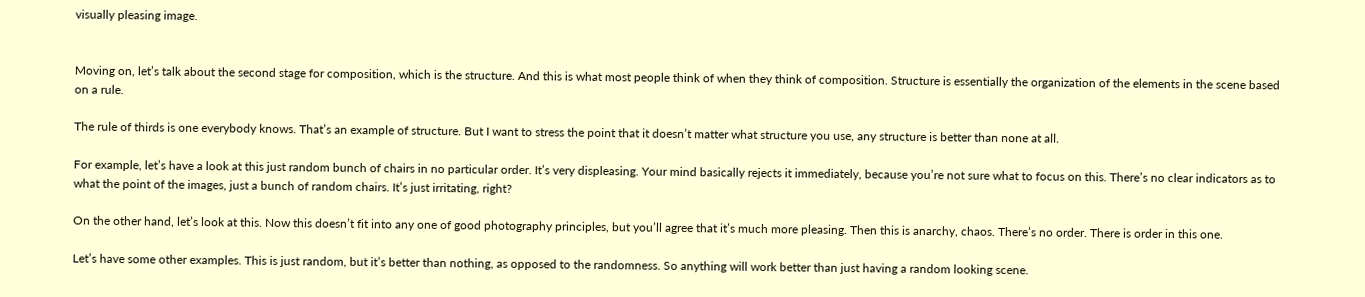visually pleasing image.


Moving on, let’s talk about the second stage for composition, which is the structure. And this is what most people think of when they think of composition. Structure is essentially the organization of the elements in the scene based on a rule.

The rule of thirds is one everybody knows. That’s an example of structure. But I want to stress the point that it doesn’t matter what structure you use, any structure is better than none at all.

For example, let’s have a look at this just random bunch of chairs in no particular order. It’s very displeasing. Your mind basically rejects it immediately, because you’re not sure what to focus on this. There’s no clear indicators as to what the point of the images, just a bunch of random chairs. It’s just irritating, right?

On the other hand, let’s look at this. Now this doesn’t fit into any one of good photography principles, but you’ll agree that it’s much more pleasing. Then this is anarchy, chaos. There’s no order. There is order in this one.

Let’s have some other examples. This is just random, but it’s better than nothing, as opposed to the randomness. So anything will work better than just having a random looking scene.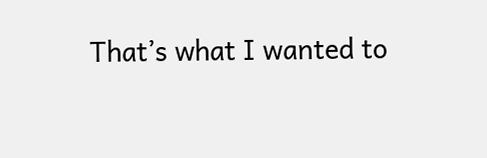That’s what I wanted to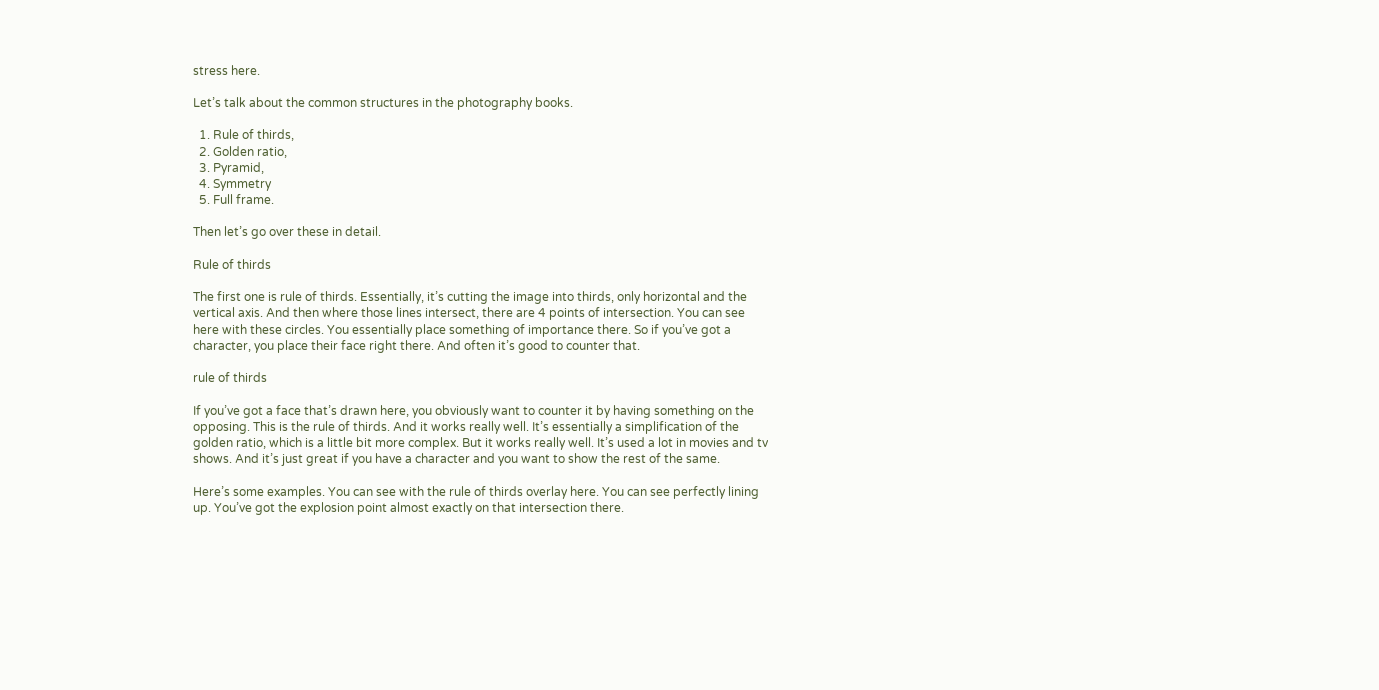stress here.

Let’s talk about the common structures in the photography books.

  1. Rule of thirds,
  2. Golden ratio,
  3. Pyramid,
  4. Symmetry
  5. Full frame.

Then let’s go over these in detail.

Rule of thirds

The first one is rule of thirds. Essentially, it’s cutting the image into thirds, only horizontal and the vertical axis. And then where those lines intersect, there are 4 points of intersection. You can see here with these circles. You essentially place something of importance there. So if you’ve got a character, you place their face right there. And often it’s good to counter that.

rule of thirds

If you’ve got a face that’s drawn here, you obviously want to counter it by having something on the opposing. This is the rule of thirds. And it works really well. It’s essentially a simplification of the golden ratio, which is a little bit more complex. But it works really well. It’s used a lot in movies and tv shows. And it’s just great if you have a character and you want to show the rest of the same.

Here’s some examples. You can see with the rule of thirds overlay here. You can see perfectly lining up. You’ve got the explosion point almost exactly on that intersection there.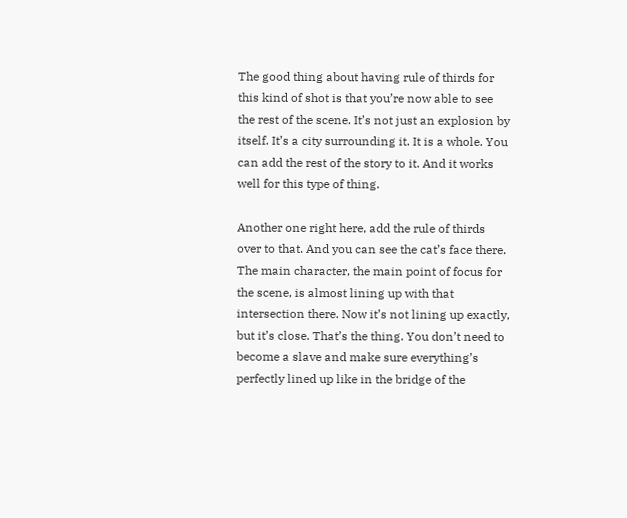The good thing about having rule of thirds for this kind of shot is that you’re now able to see the rest of the scene. It’s not just an explosion by itself. It’s a city surrounding it. It is a whole. You can add the rest of the story to it. And it works well for this type of thing.

Another one right here, add the rule of thirds over to that. And you can see the cat’s face there. The main character, the main point of focus for the scene, is almost lining up with that intersection there. Now it’s not lining up exactly, but it’s close. That’s the thing. You don’t need to become a slave and make sure everything’s perfectly lined up like in the bridge of the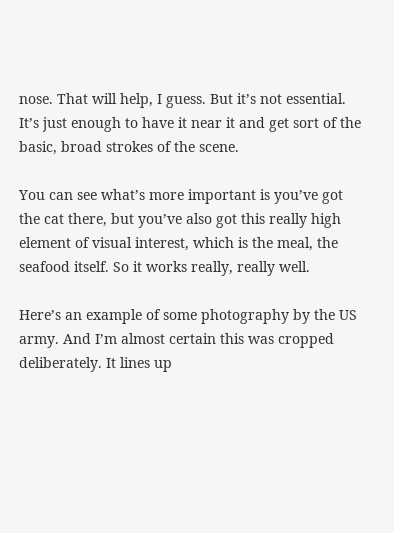nose. That will help, I guess. But it’s not essential. It’s just enough to have it near it and get sort of the basic, broad strokes of the scene.

You can see what’s more important is you’ve got the cat there, but you’ve also got this really high element of visual interest, which is the meal, the seafood itself. So it works really, really well.

Here’s an example of some photography by the US army. And I’m almost certain this was cropped deliberately. It lines up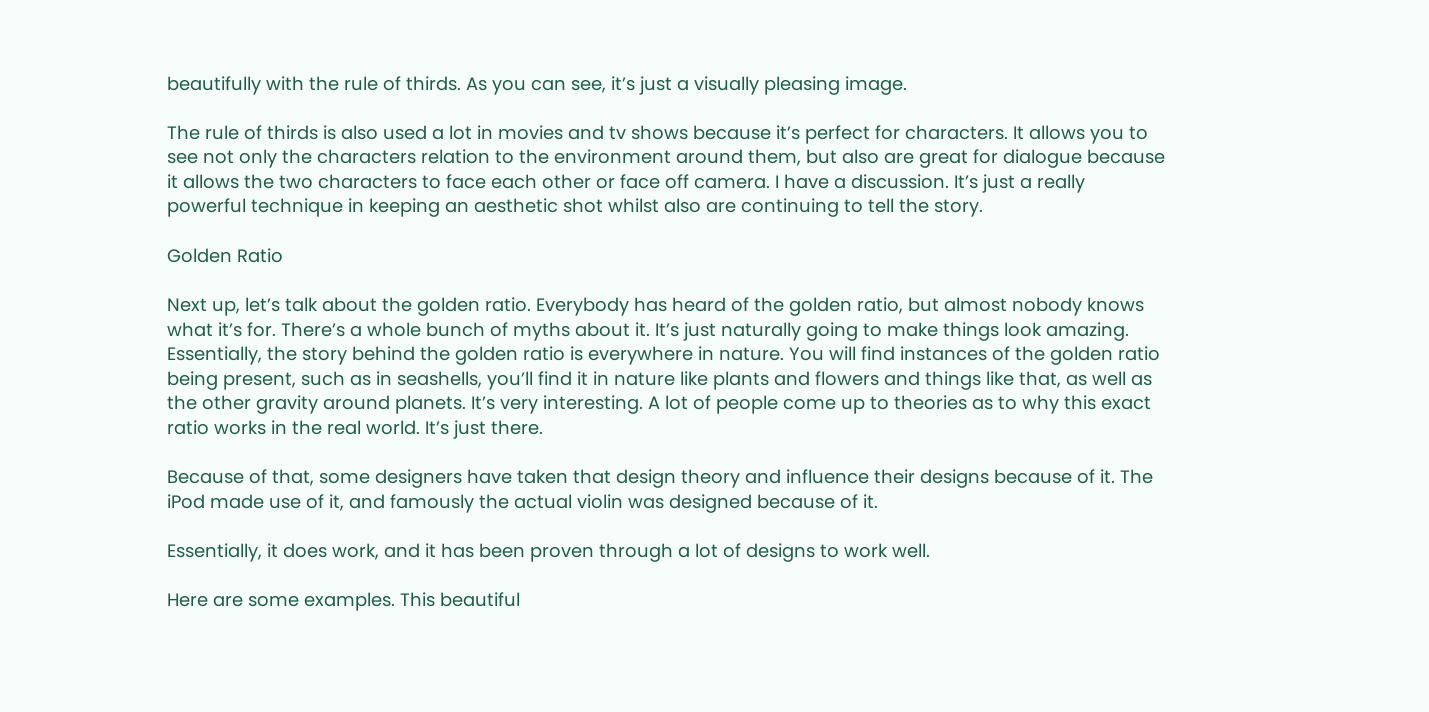beautifully with the rule of thirds. As you can see, it’s just a visually pleasing image.

The rule of thirds is also used a lot in movies and tv shows because it’s perfect for characters. It allows you to see not only the characters relation to the environment around them, but also are great for dialogue because it allows the two characters to face each other or face off camera. I have a discussion. It’s just a really powerful technique in keeping an aesthetic shot whilst also are continuing to tell the story.

Golden Ratio

Next up, let’s talk about the golden ratio. Everybody has heard of the golden ratio, but almost nobody knows what it’s for. There’s a whole bunch of myths about it. It’s just naturally going to make things look amazing. Essentially, the story behind the golden ratio is everywhere in nature. You will find instances of the golden ratio being present, such as in seashells, you’ll find it in nature like plants and flowers and things like that, as well as the other gravity around planets. It’s very interesting. A lot of people come up to theories as to why this exact ratio works in the real world. It’s just there.

Because of that, some designers have taken that design theory and influence their designs because of it. The iPod made use of it, and famously the actual violin was designed because of it.

Essentially, it does work, and it has been proven through a lot of designs to work well.

Here are some examples. This beautiful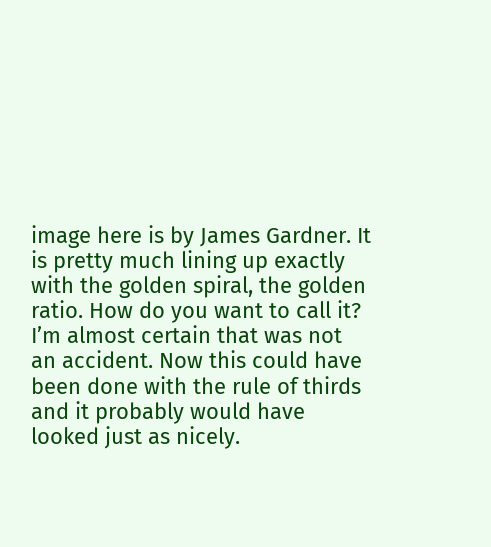image here is by James Gardner. It is pretty much lining up exactly with the golden spiral, the golden ratio. How do you want to call it? I’m almost certain that was not an accident. Now this could have been done with the rule of thirds and it probably would have looked just as nicely.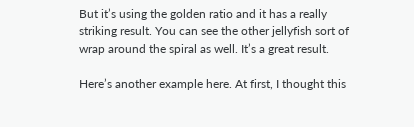But it’s using the golden ratio and it has a really striking result. You can see the other jellyfish sort of wrap around the spiral as well. It’s a great result.

Here’s another example here. At first, I thought this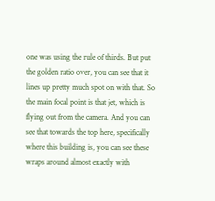one was using the rule of thirds. But put the golden ratio over, you can see that it lines up pretty much spot on with that. So the main focal point is that jet, which is flying out from the camera. And you can see that towards the top here, specifically where this building is, you can see these wraps around almost exactly with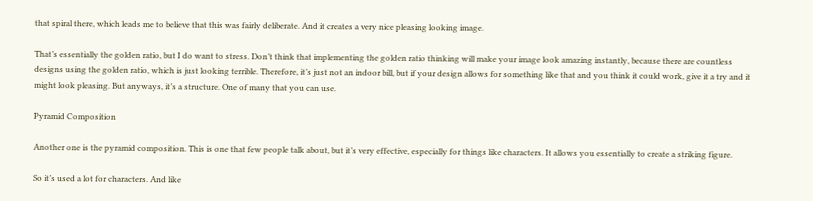that spiral there, which leads me to believe that this was fairly deliberate. And it creates a very nice pleasing looking image.

That’s essentially the golden ratio, but I do want to stress. Don’t think that implementing the golden ratio thinking will make your image look amazing instantly, because there are countless designs using the golden ratio, which is just looking terrible. Therefore, it’s just not an indoor bill, but if your design allows for something like that and you think it could work, give it a try and it might look pleasing. But anyways, it’s a structure. One of many that you can use.

Pyramid Composition

Another one is the pyramid composition. This is one that few people talk about, but it’s very effective, especially for things like characters. It allows you essentially to create a striking figure.

So it’s used a lot for characters. And like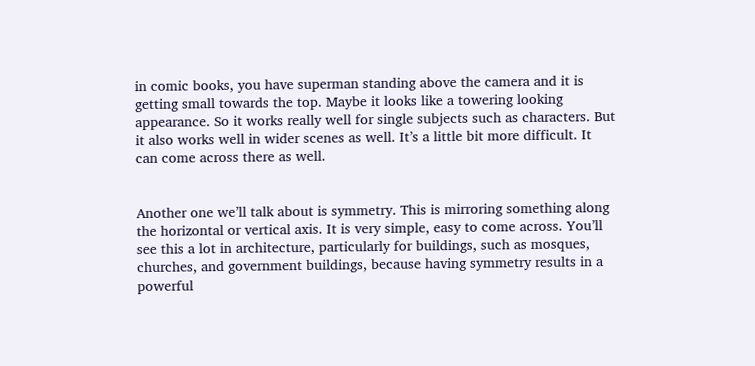in comic books, you have superman standing above the camera and it is getting small towards the top. Maybe it looks like a towering looking appearance. So it works really well for single subjects such as characters. But it also works well in wider scenes as well. It’s a little bit more difficult. It can come across there as well.


Another one we’ll talk about is symmetry. This is mirroring something along the horizontal or vertical axis. It is very simple, easy to come across. You’ll see this a lot in architecture, particularly for buildings, such as mosques, churches, and government buildings, because having symmetry results in a powerful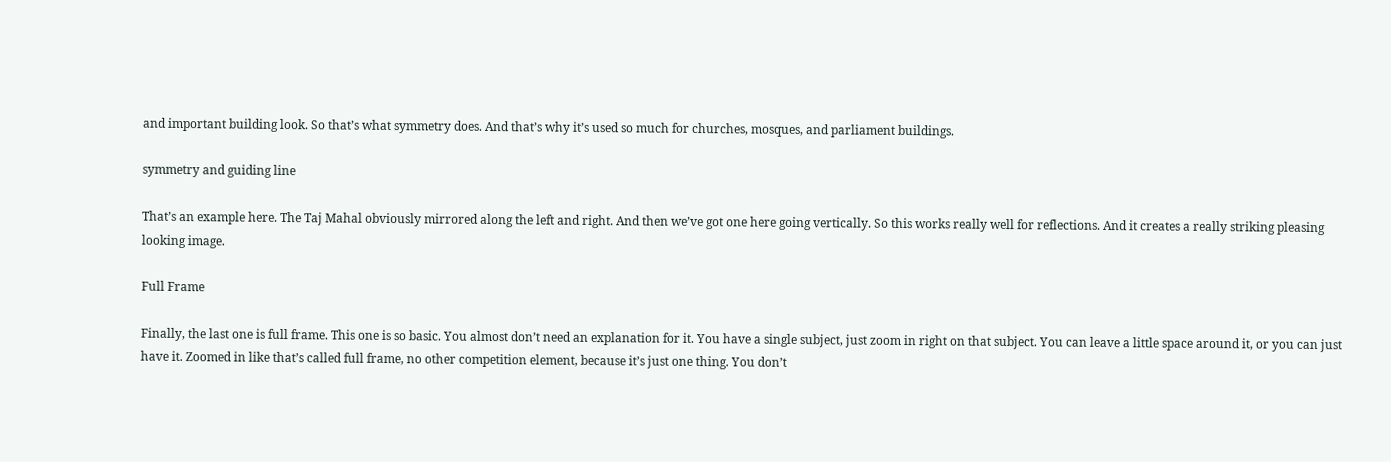and important building look. So that’s what symmetry does. And that’s why it’s used so much for churches, mosques, and parliament buildings.

symmetry and guiding line

That’s an example here. The Taj Mahal obviously mirrored along the left and right. And then we’ve got one here going vertically. So this works really well for reflections. And it creates a really striking pleasing looking image.

Full Frame

Finally, the last one is full frame. This one is so basic. You almost don’t need an explanation for it. You have a single subject, just zoom in right on that subject. You can leave a little space around it, or you can just have it. Zoomed in like that’s called full frame, no other competition element, because it’s just one thing. You don’t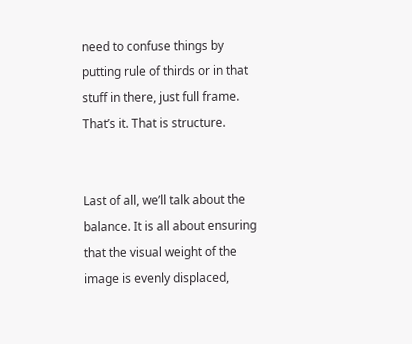need to confuse things by putting rule of thirds or in that stuff in there, just full frame. That’s it. That is structure.


Last of all, we’ll talk about the balance. It is all about ensuring that the visual weight of the image is evenly displaced,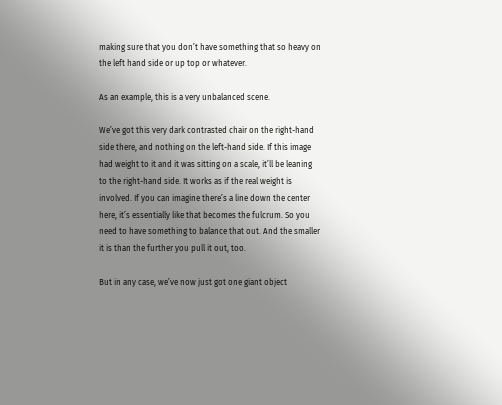making sure that you don’t have something that so heavy on the left hand side or up top or whatever.

As an example, this is a very unbalanced scene.

We’ve got this very dark contrasted chair on the right-hand side there, and nothing on the left-hand side. If this image had weight to it and it was sitting on a scale, it’ll be leaning to the right-hand side. It works as if the real weight is involved. If you can imagine there’s a line down the center here, it’s essentially like that becomes the fulcrum. So you need to have something to balance that out. And the smaller it is than the further you pull it out, too.

But in any case, we’ve now just got one giant object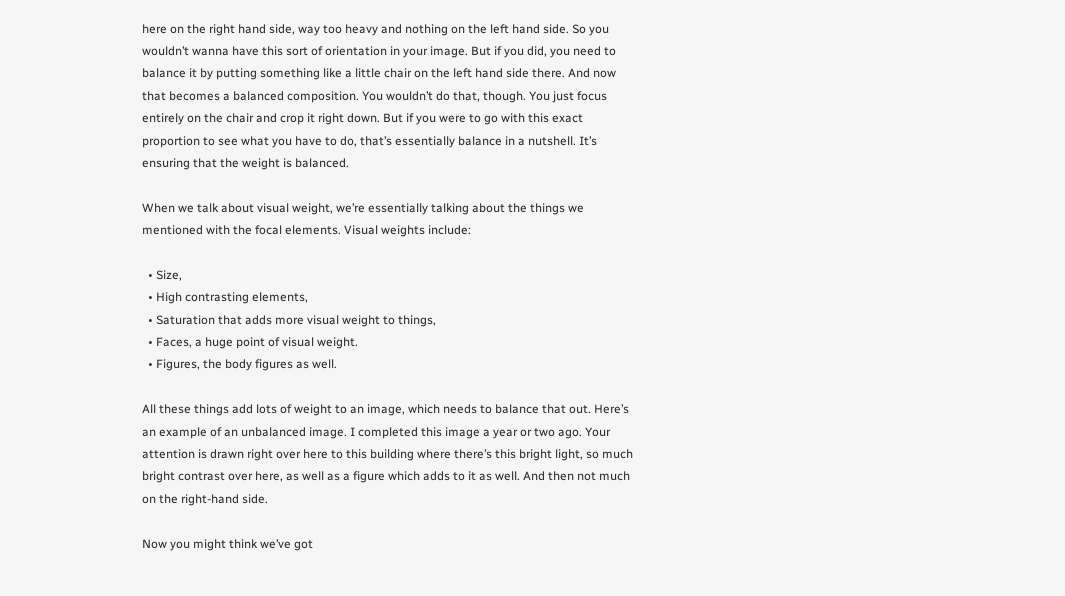here on the right hand side, way too heavy and nothing on the left hand side. So you wouldn’t wanna have this sort of orientation in your image. But if you did, you need to balance it by putting something like a little chair on the left hand side there. And now that becomes a balanced composition. You wouldn’t do that, though. You just focus entirely on the chair and crop it right down. But if you were to go with this exact proportion to see what you have to do, that’s essentially balance in a nutshell. It’s ensuring that the weight is balanced.

When we talk about visual weight, we’re essentially talking about the things we mentioned with the focal elements. Visual weights include:

  • Size,
  • High contrasting elements,
  • Saturation that adds more visual weight to things,
  • Faces, a huge point of visual weight.
  • Figures, the body figures as well.

All these things add lots of weight to an image, which needs to balance that out. Here’s an example of an unbalanced image. I completed this image a year or two ago. Your attention is drawn right over here to this building where there’s this bright light, so much bright contrast over here, as well as a figure which adds to it as well. And then not much on the right-hand side.

Now you might think we’ve got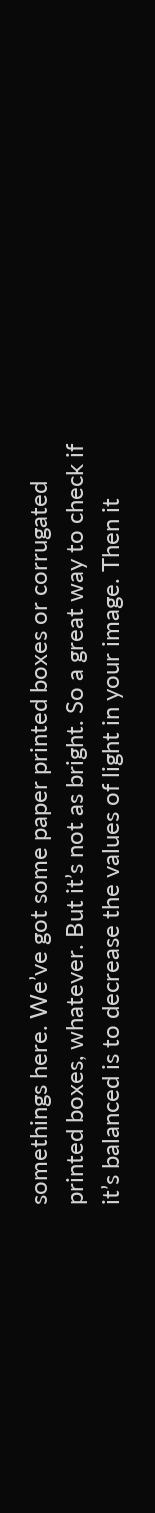somethings here. We’ve got some paper printed boxes or corrugated printed boxes, whatever. But it’s not as bright. So a great way to check if it’s balanced is to decrease the values of light in your image. Then it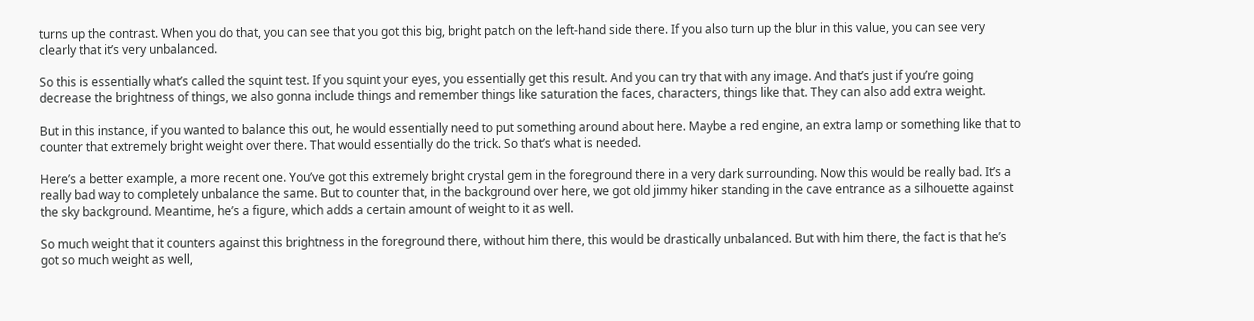turns up the contrast. When you do that, you can see that you got this big, bright patch on the left-hand side there. If you also turn up the blur in this value, you can see very clearly that it’s very unbalanced.

So this is essentially what’s called the squint test. If you squint your eyes, you essentially get this result. And you can try that with any image. And that’s just if you’re going decrease the brightness of things, we also gonna include things and remember things like saturation the faces, characters, things like that. They can also add extra weight.

But in this instance, if you wanted to balance this out, he would essentially need to put something around about here. Maybe a red engine, an extra lamp or something like that to counter that extremely bright weight over there. That would essentially do the trick. So that’s what is needed.

Here’s a better example, a more recent one. You’ve got this extremely bright crystal gem in the foreground there in a very dark surrounding. Now this would be really bad. It’s a really bad way to completely unbalance the same. But to counter that, in the background over here, we got old jimmy hiker standing in the cave entrance as a silhouette against the sky background. Meantime, he’s a figure, which adds a certain amount of weight to it as well.

So much weight that it counters against this brightness in the foreground there, without him there, this would be drastically unbalanced. But with him there, the fact is that he’s got so much weight as well,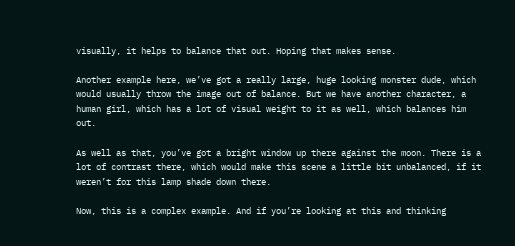visually, it helps to balance that out. Hoping that makes sense.

Another example here, we’ve got a really large, huge looking monster dude, which would usually throw the image out of balance. But we have another character, a human girl, which has a lot of visual weight to it as well, which balances him out.

As well as that, you’ve got a bright window up there against the moon. There is a lot of contrast there, which would make this scene a little bit unbalanced, if it weren’t for this lamp shade down there.

Now, this is a complex example. And if you’re looking at this and thinking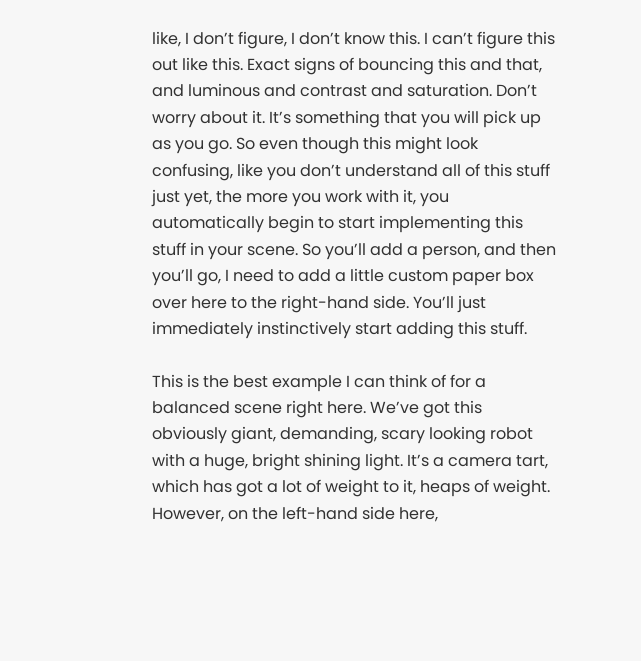like, I don’t figure, I don’t know this. I can’t figure this out like this. Exact signs of bouncing this and that, and luminous and contrast and saturation. Don’t worry about it. It’s something that you will pick up as you go. So even though this might look confusing, like you don’t understand all of this stuff just yet, the more you work with it, you automatically begin to start implementing this stuff in your scene. So you’ll add a person, and then you’ll go, I need to add a little custom paper box over here to the right-hand side. You’ll just immediately instinctively start adding this stuff.

This is the best example I can think of for a balanced scene right here. We’ve got this obviously giant, demanding, scary looking robot with a huge, bright shining light. It’s a camera tart, which has got a lot of weight to it, heaps of weight. However, on the left-hand side here,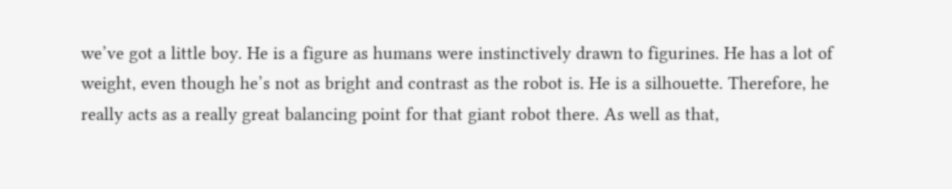we’ve got a little boy. He is a figure as humans were instinctively drawn to figurines. He has a lot of weight, even though he’s not as bright and contrast as the robot is. He is a silhouette. Therefore, he really acts as a really great balancing point for that giant robot there. As well as that,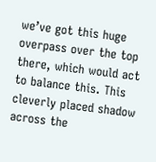we’ve got this huge overpass over the top there, which would act to balance this. This cleverly placed shadow across the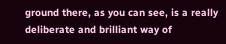ground there, as you can see, is a really deliberate and brilliant way of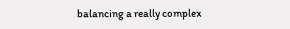balancing a really complex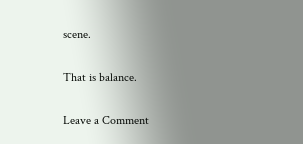scene.

That is balance.

Leave a Comment